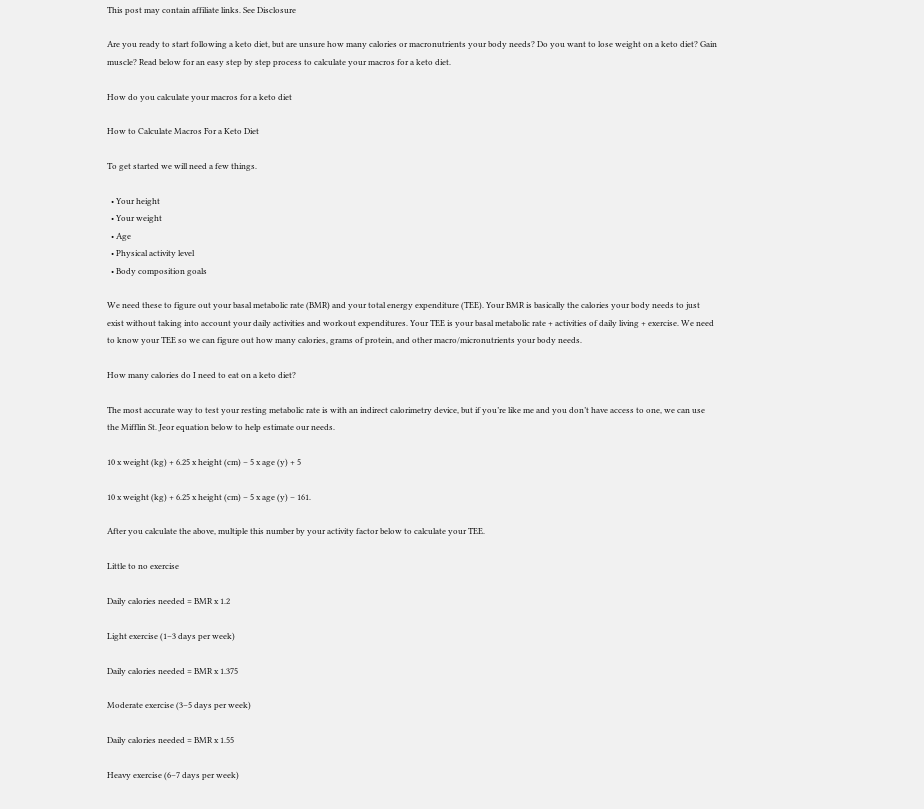This post may contain affiliate links. See Disclosure

Are you ready to start following a keto diet, but are unsure how many calories or macronutrients your body needs? Do you want to lose weight on a keto diet? Gain muscle? Read below for an easy step by step process to calculate your macros for a keto diet.

How do you calculate your macros for a keto diet

How to Calculate Macros For a Keto Diet

To get started we will need a few things.

  • Your height
  • Your weight
  • Age
  • Physical activity level
  • Body composition goals

We need these to figure out your basal metabolic rate (BMR) and your total energy expenditure (TEE). Your BMR is basically the calories your body needs to just exist without taking into account your daily activities and workout expenditures. Your TEE is your basal metabolic rate + activities of daily living + exercise. We need to know your TEE so we can figure out how many calories, grams of protein, and other macro/micronutrients your body needs.

How many calories do I need to eat on a keto diet?

The most accurate way to test your resting metabolic rate is with an indirect calorimetry device, but if you’re like me and you don’t have access to one, we can use the Mifflin St. Jeor equation below to help estimate our needs.

10 x weight (kg) + 6.25 x height (cm) – 5 x age (y) + 5

10 x weight (kg) + 6.25 x height (cm) – 5 x age (y) – 161.

After you calculate the above, multiple this number by your activity factor below to calculate your TEE.

Little to no exercise

Daily calories needed = BMR x 1.2

Light exercise (1–3 days per week)

Daily calories needed = BMR x 1.375

Moderate exercise (3–5 days per week)

Daily calories needed = BMR x 1.55

Heavy exercise (6–7 days per week)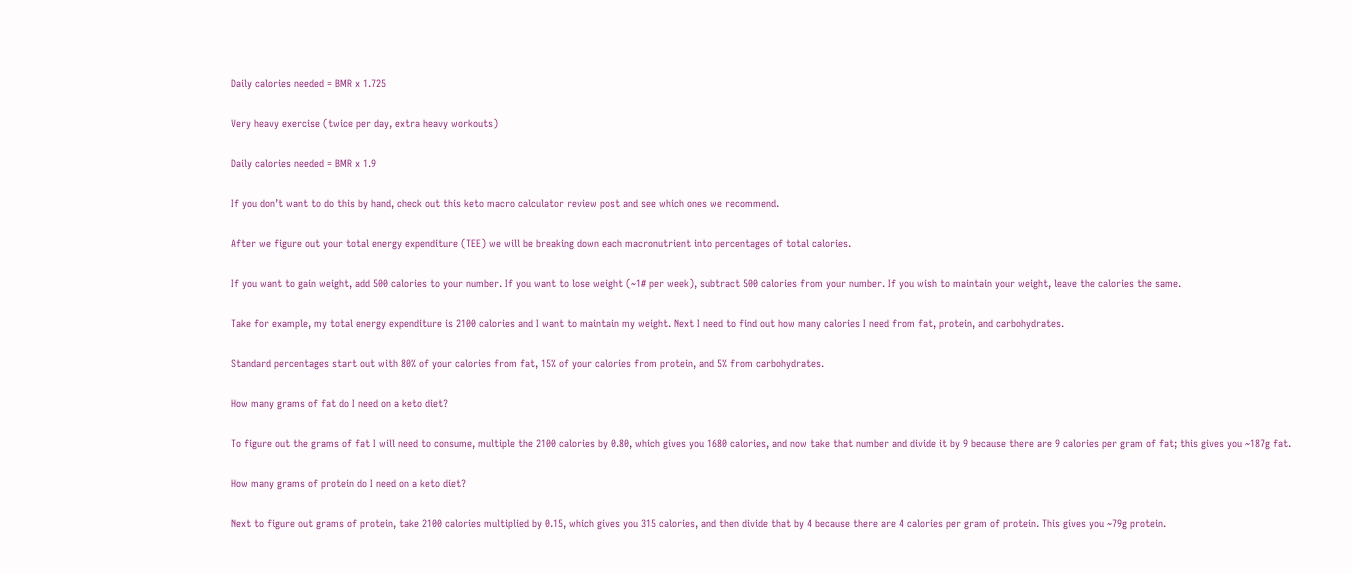Daily calories needed = BMR x 1.725

Very heavy exercise (twice per day, extra heavy workouts)

Daily calories needed = BMR x 1.9

If you don’t want to do this by hand, check out this keto macro calculator review post and see which ones we recommend.

After we figure out your total energy expenditure (TEE) we will be breaking down each macronutrient into percentages of total calories.

If you want to gain weight, add 500 calories to your number. If you want to lose weight (~1# per week), subtract 500 calories from your number. If you wish to maintain your weight, leave the calories the same.

Take for example, my total energy expenditure is 2100 calories and I want to maintain my weight. Next I need to find out how many calories I need from fat, protein, and carbohydrates.

Standard percentages start out with 80% of your calories from fat, 15% of your calories from protein, and 5% from carbohydrates.

How many grams of fat do I need on a keto diet?

To figure out the grams of fat I will need to consume, multiple the 2100 calories by 0.80, which gives you 1680 calories, and now take that number and divide it by 9 because there are 9 calories per gram of fat; this gives you ~187g fat.

How many grams of protein do I need on a keto diet?

Next to figure out grams of protein, take 2100 calories multiplied by 0.15, which gives you 315 calories, and then divide that by 4 because there are 4 calories per gram of protein. This gives you ~79g protein.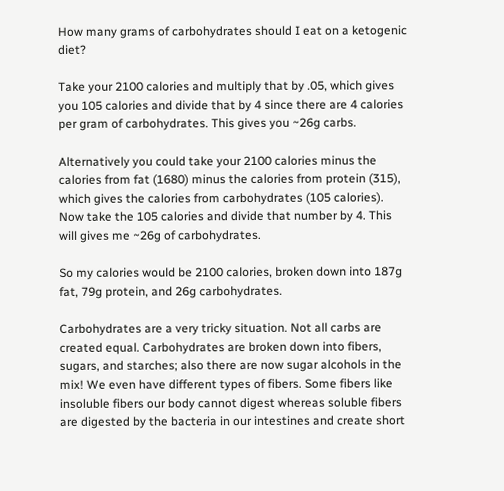How many grams of carbohydrates should I eat on a ketogenic diet?

Take your 2100 calories and multiply that by .05, which gives you 105 calories and divide that by 4 since there are 4 calories per gram of carbohydrates. This gives you ~26g carbs.

Alternatively you could take your 2100 calories minus the calories from fat (1680) minus the calories from protein (315), which gives the calories from carbohydrates (105 calories). Now take the 105 calories and divide that number by 4. This will gives me ~26g of carbohydrates.

So my calories would be 2100 calories, broken down into 187g fat, 79g protein, and 26g carbohydrates.

Carbohydrates are a very tricky situation. Not all carbs are created equal. Carbohydrates are broken down into fibers, sugars, and starches; also there are now sugar alcohols in the mix! We even have different types of fibers. Some fibers like insoluble fibers our body cannot digest whereas soluble fibers are digested by the bacteria in our intestines and create short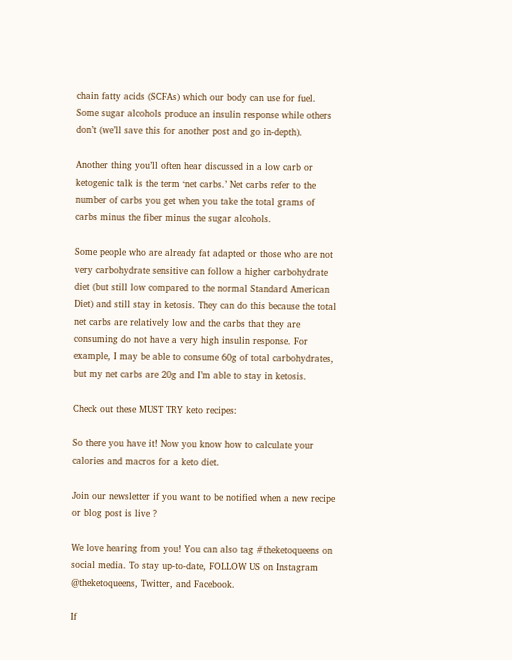chain fatty acids (SCFAs) which our body can use for fuel. Some sugar alcohols produce an insulin response while others don’t (we’ll save this for another post and go in-depth).

Another thing you’ll often hear discussed in a low carb or ketogenic talk is the term ‘net carbs.’ Net carbs refer to the number of carbs you get when you take the total grams of carbs minus the fiber minus the sugar alcohols.

Some people who are already fat adapted or those who are not very carbohydrate sensitive can follow a higher carbohydrate diet (but still low compared to the normal Standard American Diet) and still stay in ketosis. They can do this because the total net carbs are relatively low and the carbs that they are consuming do not have a very high insulin response. For example, I may be able to consume 60g of total carbohydrates, but my net carbs are 20g and I’m able to stay in ketosis.

Check out these MUST TRY keto recipes:

So there you have it! Now you know how to calculate your calories and macros for a keto diet.

Join our newsletter if you want to be notified when a new recipe or blog post is live ?

We love hearing from you! You can also tag #theketoqueens on social media. To stay up-to-date, FOLLOW US on Instagram @theketoqueens, Twitter, and Facebook.

If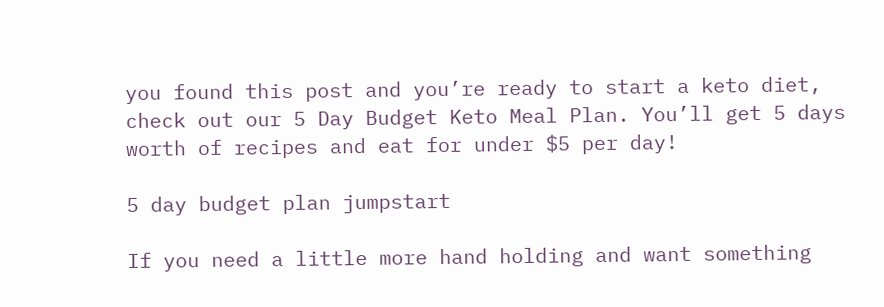you found this post and you’re ready to start a keto diet, check out our 5 Day Budget Keto Meal Plan. You’ll get 5 days worth of recipes and eat for under $5 per day!

5 day budget plan jumpstart

If you need a little more hand holding and want something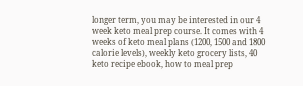longer term, you may be interested in our 4 week keto meal prep course. It comes with 4 weeks of keto meal plans (1200, 1500 and 1800 calorie levels), weekly keto grocery lists, 40 keto recipe ebook, how to meal prep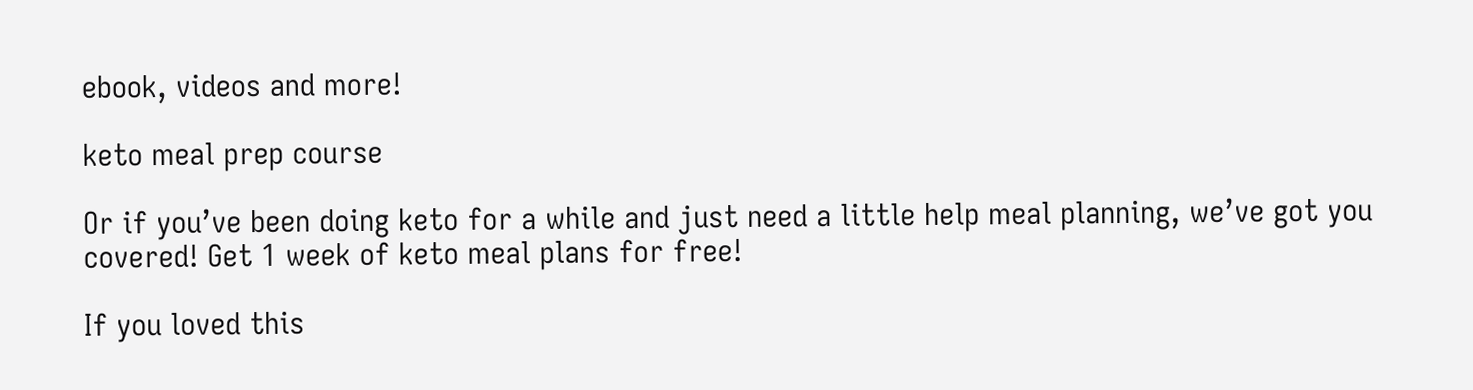ebook, videos and more!

keto meal prep course

Or if you’ve been doing keto for a while and just need a little help meal planning, we’ve got you covered! Get 1 week of keto meal plans for free!

If you loved this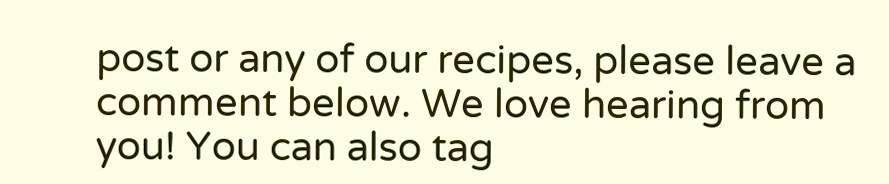post or any of our recipes, please leave a comment below. We love hearing from you! You can also tag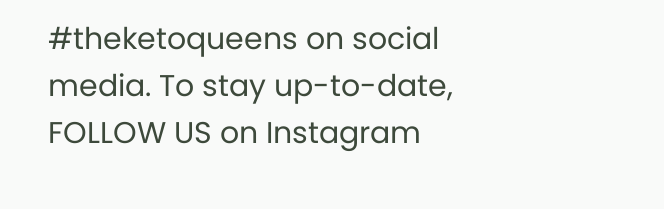#theketoqueens on social media. To stay up-to-date, FOLLOW US on Instagram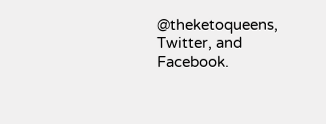@theketoqueens, Twitter, and Facebook.